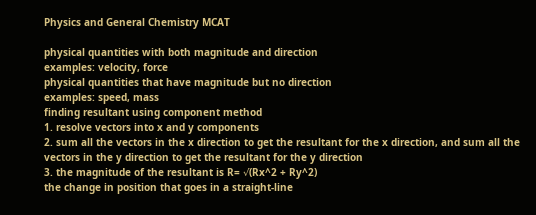Physics and General Chemistry MCAT

physical quantities with both magnitude and direction
examples: velocity, force
physical quantities that have magnitude but no direction
examples: speed, mass
finding resultant using component method
1. resolve vectors into x and y components
2. sum all the vectors in the x direction to get the resultant for the x direction, and sum all the vectors in the y direction to get the resultant for the y direction
3. the magnitude of the resultant is R= √(Rx^2 + Ry^2)
the change in position that goes in a straight-line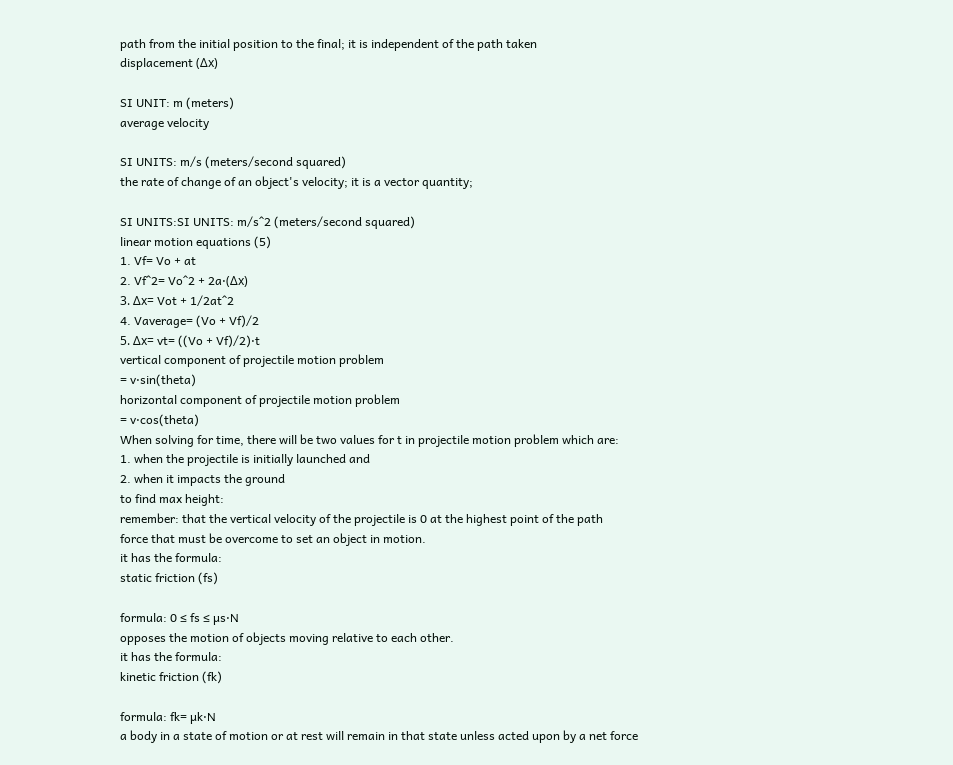path from the initial position to the final; it is independent of the path taken
displacement (Δx)

SI UNIT: m (meters)
average velocity

SI UNITS: m/s (meters/second squared)
the rate of change of an object's velocity; it is a vector quantity;

SI UNITS:SI UNITS: m/s^2 (meters/second squared)
linear motion equations (5)
1. Vf= Vo + at
2. Vf^2= Vo^2 + 2a⋅(Δx)
3. Δx= Vot + 1/2at^2
4. Vaverage= (Vo + Vf)/2
5. Δx= vt= ((Vo + Vf)/2)⋅t
vertical component of projectile motion problem
= v⋅sin(theta)
horizontal component of projectile motion problem
= v⋅cos(theta)
When solving for time, there will be two values for t in projectile motion problem which are:
1. when the projectile is initially launched and
2. when it impacts the ground
to find max height:
remember: that the vertical velocity of the projectile is 0 at the highest point of the path
force that must be overcome to set an object in motion.
it has the formula:
static friction (fs)

formula: 0 ≤ fs ≤ µs⋅N
opposes the motion of objects moving relative to each other.
it has the formula:
kinetic friction (fk)

formula: fk= µk⋅N
a body in a state of motion or at rest will remain in that state unless acted upon by a net force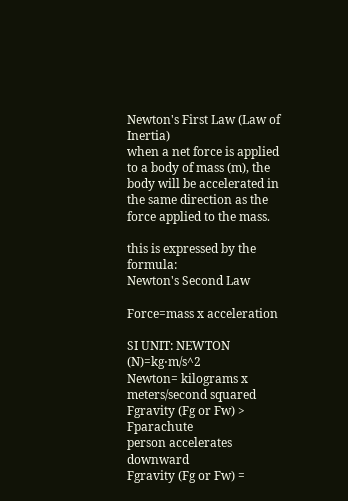Newton's First Law (Law of Inertia)
when a net force is applied to a body of mass (m), the body will be accelerated in the same direction as the force applied to the mass.

this is expressed by the formula:
Newton's Second Law

Force=mass x acceleration

SI UNIT: NEWTON (N)=kg⋅m/s^2
Newton= kilograms x meters/second squared
Fgravity (Fg or Fw) > Fparachute
person accelerates downward
Fgravity (Fg or Fw) =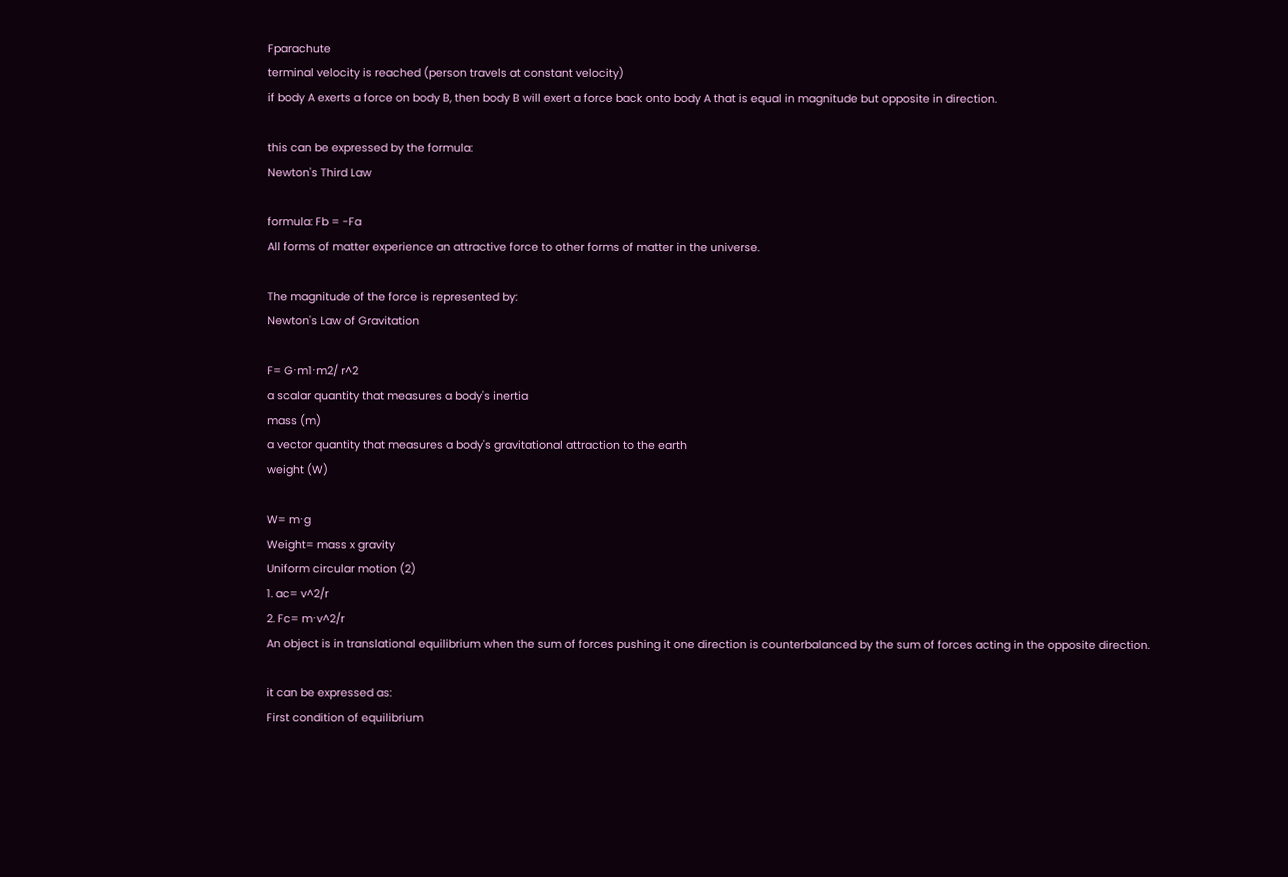Fparachute
terminal velocity is reached (person travels at constant velocity)
if body A exerts a force on body B, then body B will exert a force back onto body A that is equal in magnitude but opposite in direction.

this can be expressed by the formula:
Newton's Third Law

formula: Fb = -Fa
All forms of matter experience an attractive force to other forms of matter in the universe.

The magnitude of the force is represented by:
Newton's Law of Gravitation

F= G⋅m1⋅m2/ r^2
a scalar quantity that measures a body's inertia
mass (m)
a vector quantity that measures a body's gravitational attraction to the earth
weight (W)

W= m⋅g
Weight= mass x gravity
Uniform circular motion (2)
1. ac= v^2/r
2. Fc= m⋅v^2/r
An object is in translational equilibrium when the sum of forces pushing it one direction is counterbalanced by the sum of forces acting in the opposite direction.

it can be expressed as:
First condition of equilibrium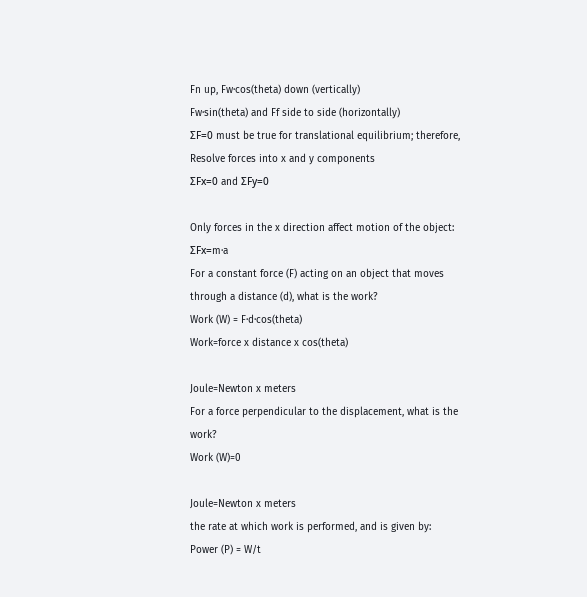Fn up, Fw⋅cos(theta) down (vertically)
Fw⋅sin(theta) and Ff side to side (horizontally)
ΣF=0 must be true for translational equilibrium; therefore,
Resolve forces into x and y components
ΣFx=0 and ΣFy=0

Only forces in the x direction affect motion of the object: ΣFx=m⋅a
For a constant force (F) acting on an object that moves through a distance (d), what is the work?
Work (W) = F⋅d⋅cos(theta)
Work=force x distance x cos(theta)

Joule=Newton x meters
For a force perpendicular to the displacement, what is the work?
Work (W)=0

Joule=Newton x meters
the rate at which work is performed, and is given by:
Power (P) = W/t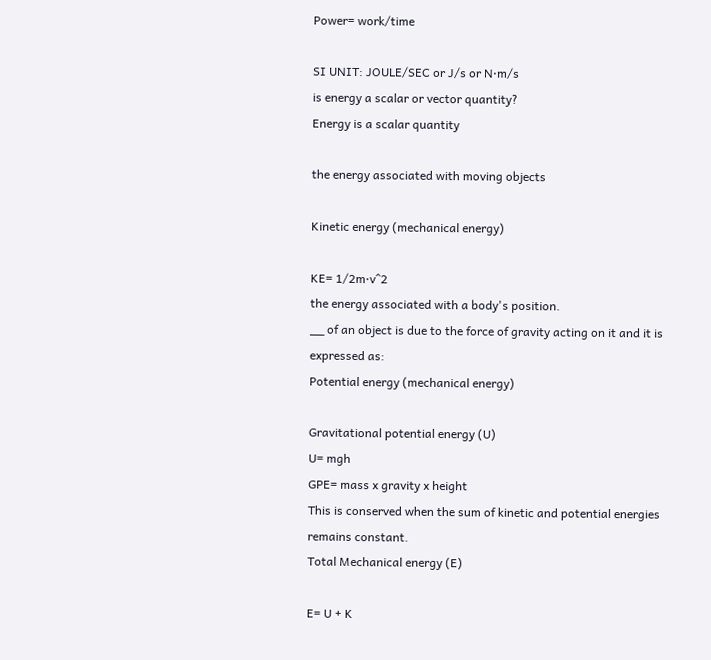Power= work/time

SI UNIT: JOULE/SEC or J/s or N⋅m/s
is energy a scalar or vector quantity?
Energy is a scalar quantity

the energy associated with moving objects

Kinetic energy (mechanical energy)

KE= 1/2m⋅v^2
the energy associated with a body's position.
__ of an object is due to the force of gravity acting on it and it is expressed as:
Potential energy (mechanical energy)

Gravitational potential energy (U)
U= mgh
GPE= mass x gravity x height
This is conserved when the sum of kinetic and potential energies remains constant.
Total Mechanical energy (E)

E= U + K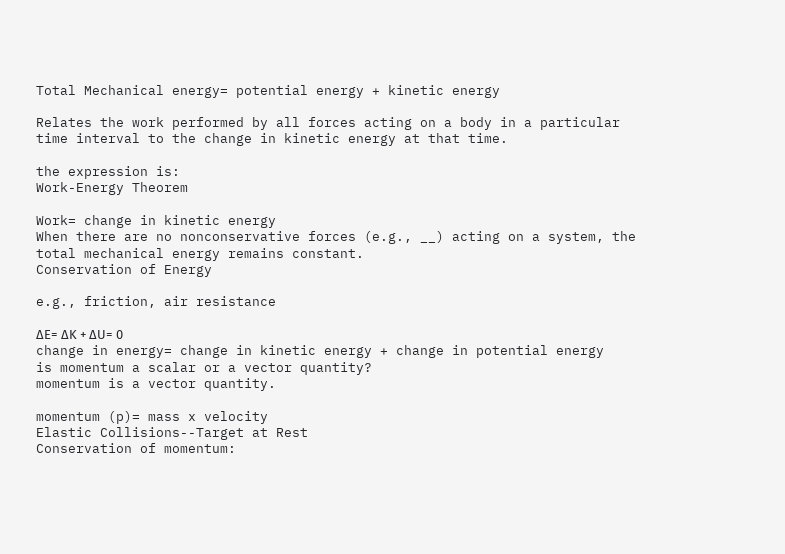Total Mechanical energy= potential energy + kinetic energy

Relates the work performed by all forces acting on a body in a particular time interval to the change in kinetic energy at that time.

the expression is:
Work-Energy Theorem

Work= change in kinetic energy
When there are no nonconservative forces (e.g., __) acting on a system, the total mechanical energy remains constant.
Conservation of Energy

e.g., friction, air resistance

ΔE= ΔK + ΔU= 0
change in energy= change in kinetic energy + change in potential energy
is momentum a scalar or a vector quantity?
momentum is a vector quantity.

momentum (p)= mass x velocity
Elastic Collisions--Target at Rest
Conservation of momentum: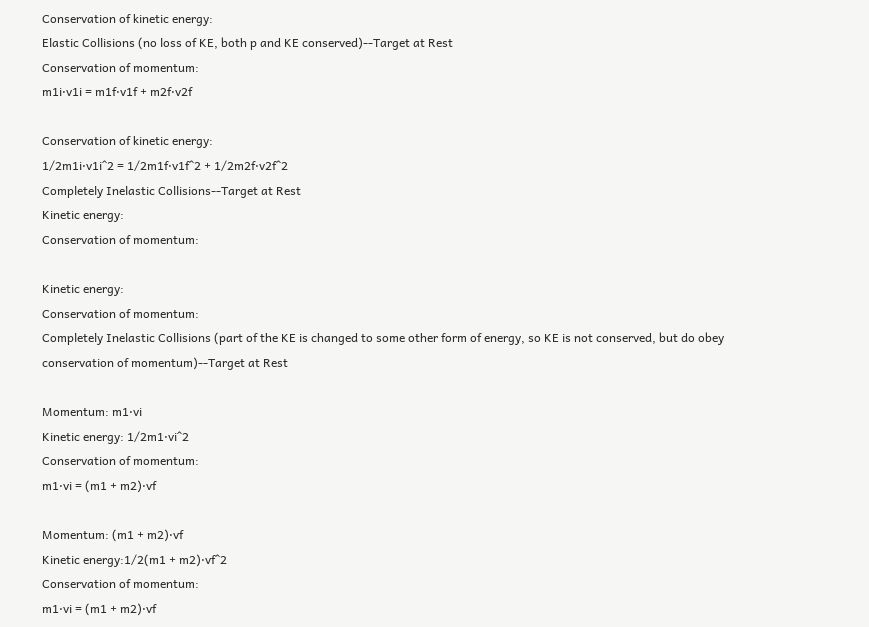Conservation of kinetic energy:
Elastic Collisions (no loss of KE, both p and KE conserved)--Target at Rest
Conservation of momentum:
m1i⋅v1i = m1f⋅v1f + m2f⋅v2f

Conservation of kinetic energy:
1/2m1i⋅v1i^2 = 1/2m1f⋅v1f^2 + 1/2m2f⋅v2f^2
Completely Inelastic Collisions--Target at Rest
Kinetic energy:
Conservation of momentum:

Kinetic energy:
Conservation of momentum:
Completely Inelastic Collisions (part of the KE is changed to some other form of energy, so KE is not conserved, but do obey conservation of momentum)--Target at Rest

Momentum: m1⋅vi
Kinetic energy: 1/2m1⋅vi^2
Conservation of momentum:
m1⋅vi = (m1 + m2)⋅vf

Momentum: (m1 + m2)⋅vf
Kinetic energy:1/2(m1 + m2)⋅vf^2
Conservation of momentum:
m1⋅vi = (m1 + m2)⋅vf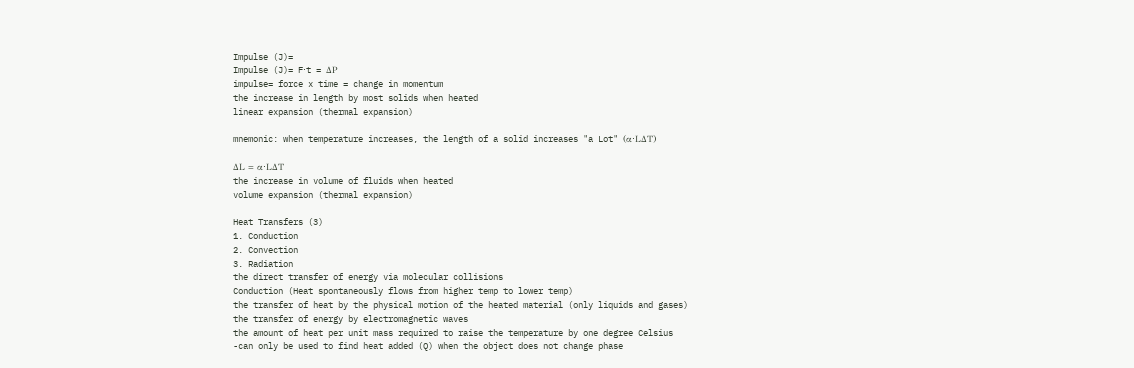Impulse (J)=
Impulse (J)= F⋅t = ΔP
impulse= force x time = change in momentum
the increase in length by most solids when heated
linear expansion (thermal expansion)

mnemonic: when temperature increases, the length of a solid increases "a Lot" (α⋅LΔT)

ΔL = α⋅LΔT
the increase in volume of fluids when heated
volume expansion (thermal expansion)

Heat Transfers (3)
1. Conduction
2. Convection
3. Radiation
the direct transfer of energy via molecular collisions
Conduction (Heat spontaneously flows from higher temp to lower temp)
the transfer of heat by the physical motion of the heated material (only liquids and gases)
the transfer of energy by electromagnetic waves
the amount of heat per unit mass required to raise the temperature by one degree Celsius
-can only be used to find heat added (Q) when the object does not change phase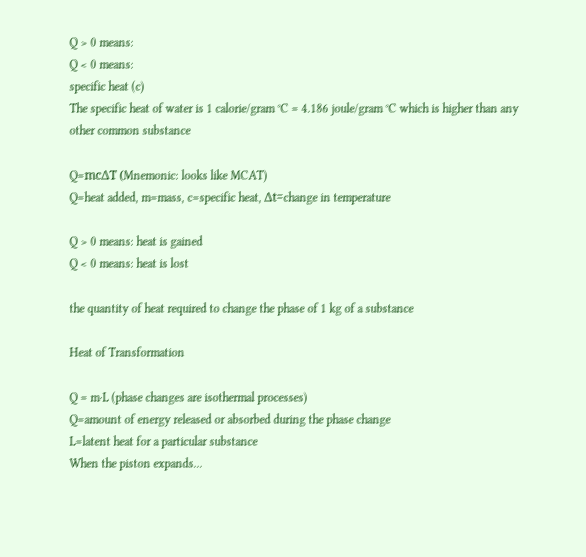Q > 0 means:
Q < 0 means:
specific heat (c)
The specific heat of water is 1 calorie/gram °C = 4.186 joule/gram °C which is higher than any other common substance

Q=mcΔT (Mnemonic: looks like MCAT)
Q=heat added, m=mass, c=specific heat, Δt=change in temperature

Q > 0 means: heat is gained
Q < 0 means: heat is lost

the quantity of heat required to change the phase of 1 kg of a substance

Heat of Transformation

Q = m⋅L (phase changes are isothermal processes)
Q=amount of energy released or absorbed during the phase change
L=latent heat for a particular substance
When the piston expands...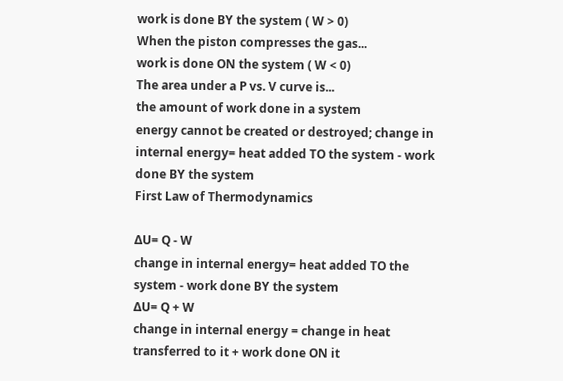work is done BY the system ( W > 0)
When the piston compresses the gas...
work is done ON the system ( W < 0)
The area under a P vs. V curve is...
the amount of work done in a system
energy cannot be created or destroyed; change in internal energy= heat added TO the system - work done BY the system
First Law of Thermodynamics

ΔU= Q - W
change in internal energy= heat added TO the system - work done BY the system
ΔU= Q + W
change in internal energy = change in heat transferred to it + work done ON it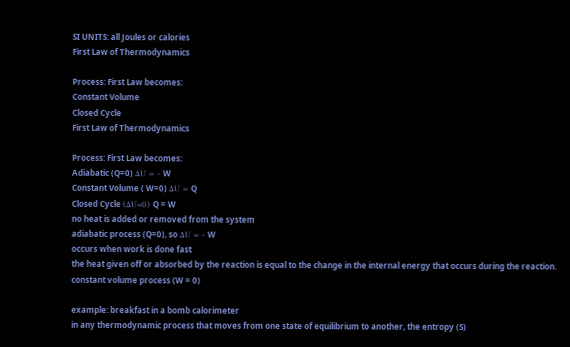SI UNITS: all Joules or calories
First Law of Thermodynamics

Process: First Law becomes:
Constant Volume
Closed Cycle
First Law of Thermodynamics

Process: First Law becomes:
Adiabatic (Q=0) ΔU = - W
Constant Volume ( W=0) ΔU = Q
Closed Cycle (ΔU=0) Q = W
no heat is added or removed from the system
adiabatic process (Q=0), so ΔU = - W
occurs when work is done fast
the heat given off or absorbed by the reaction is equal to the change in the internal energy that occurs during the reaction.
constant volume process (W = 0)

example: breakfast in a bomb calorimeter
in any thermodynamic process that moves from one state of equilibrium to another, the entropy (S)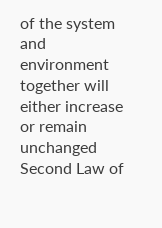of the system and environment together will either increase or remain unchanged
Second Law of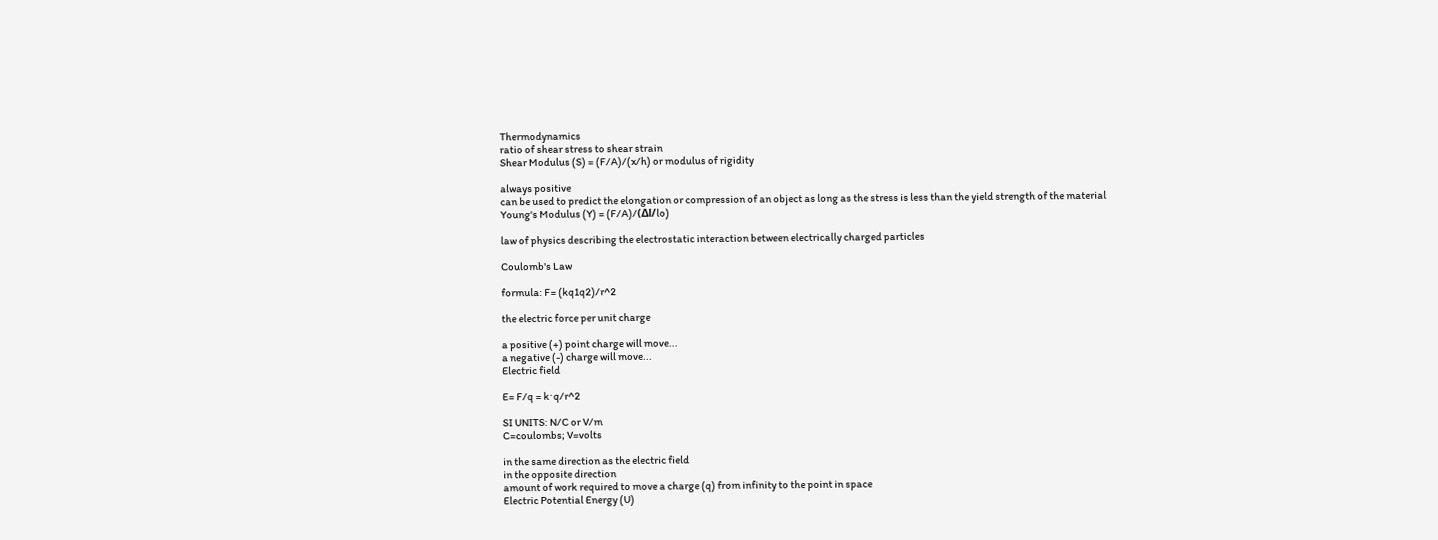Thermodynamics
ratio of shear stress to shear strain
Shear Modulus (S) = (F/A)/(x/h) or modulus of rigidity

always positive
can be used to predict the elongation or compression of an object as long as the stress is less than the yield strength of the material
Young's Modulus (Y) = (F/A)/(Δl/lo)

law of physics describing the electrostatic interaction between electrically charged particles

Coulomb's Law

formula: F= (kq1q2)/r^2

the electric force per unit charge

a positive (+) point charge will move...
a negative (-) charge will move...
Electric field

E= F/q = k⋅q/r^2

SI UNITS: N/C or V/m
C=coulombs; V=volts

in the same direction as the electric field
in the opposite direction
amount of work required to move a charge (q) from infinity to the point in space
Electric Potential Energy (U)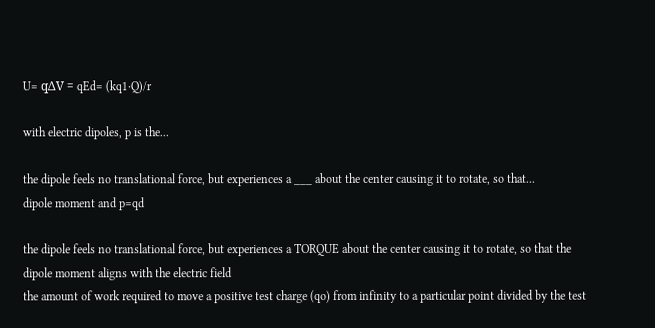U= qΔV = qEd= (kq1⋅Q)/r

with electric dipoles, p is the...

the dipole feels no translational force, but experiences a ___ about the center causing it to rotate, so that...
dipole moment and p=qd

the dipole feels no translational force, but experiences a TORQUE about the center causing it to rotate, so that the dipole moment aligns with the electric field
the amount of work required to move a positive test charge (qo) from infinity to a particular point divided by the test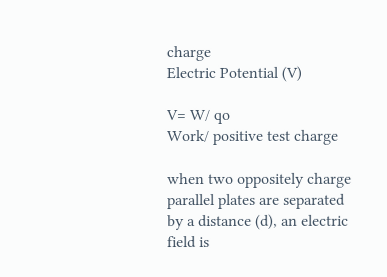charge
Electric Potential (V)

V= W/ qo
Work/ positive test charge

when two oppositely charge parallel plates are separated by a distance (d), an electric field is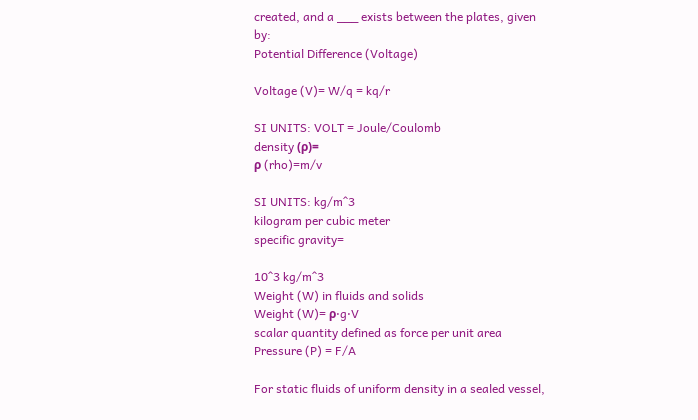created, and a ___ exists between the plates, given by:
Potential Difference (Voltage)

Voltage (V)= W/q = kq/r

SI UNITS: VOLT = Joule/Coulomb
density (ρ)=
ρ (rho)=m/v

SI UNITS: kg/m^3
kilogram per cubic meter
specific gravity=

10^3 kg/m^3
Weight (W) in fluids and solids
Weight (W)= ρ⋅g⋅V
scalar quantity defined as force per unit area
Pressure (P) = F/A

For static fluids of uniform density in a sealed vessel,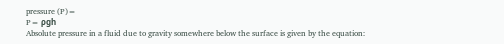pressure (P)=
P= ρgh
Absolute pressure in a fluid due to gravity somewhere below the surface is given by the equation: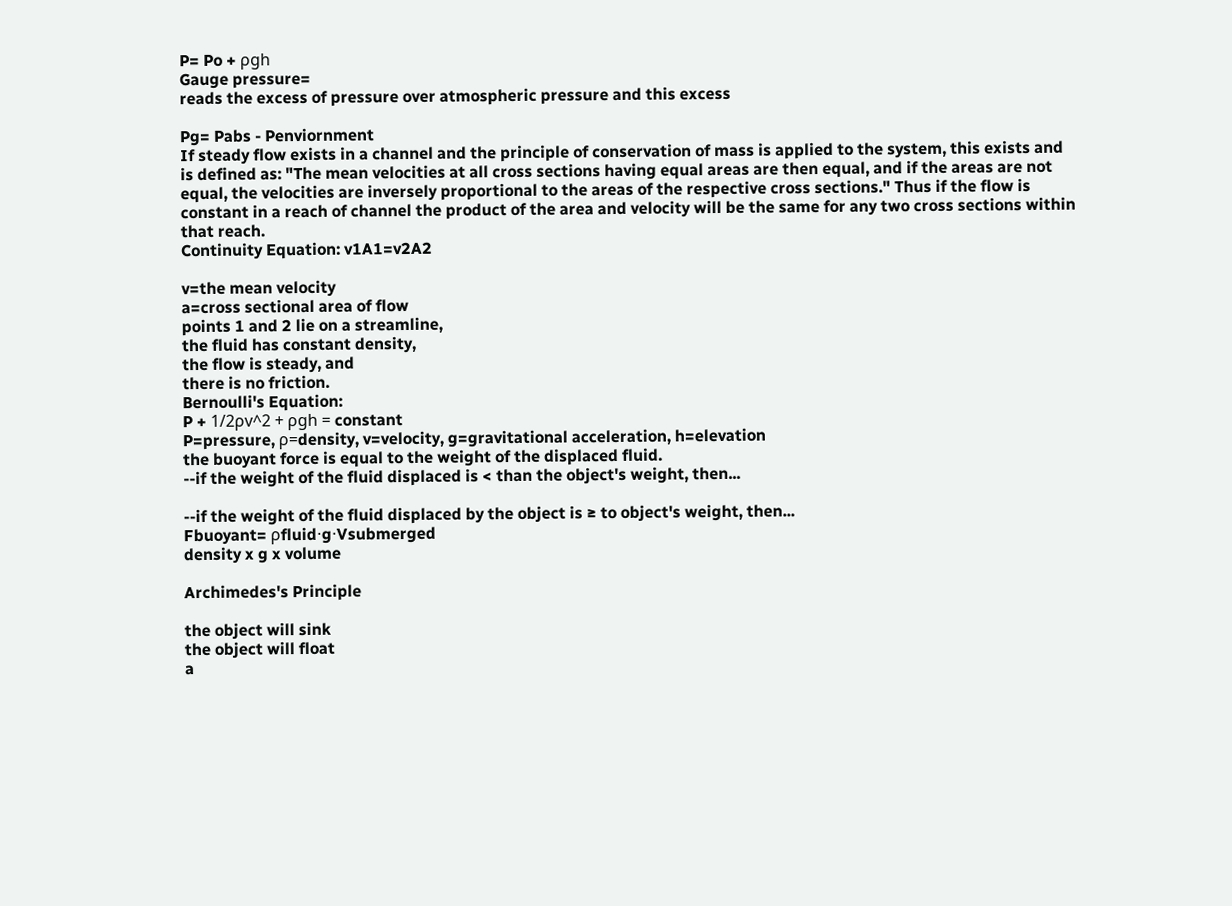P= Po + ρgh
Gauge pressure=
reads the excess of pressure over atmospheric pressure and this excess

Pg= Pabs - Penviornment
If steady flow exists in a channel and the principle of conservation of mass is applied to the system, this exists and is defined as: "The mean velocities at all cross sections having equal areas are then equal, and if the areas are not equal, the velocities are inversely proportional to the areas of the respective cross sections." Thus if the flow is constant in a reach of channel the product of the area and velocity will be the same for any two cross sections within that reach.
Continuity Equation: v1A1=v2A2

v=the mean velocity
a=cross sectional area of flow
points 1 and 2 lie on a streamline,
the fluid has constant density,
the flow is steady, and
there is no friction.
Bernoulli's Equation:
P + 1/2ρv^2 + ρgh = constant
P=pressure, ρ=density, v=velocity, g=gravitational acceleration, h=elevation
the buoyant force is equal to the weight of the displaced fluid.
--if the weight of the fluid displaced is < than the object's weight, then...

--if the weight of the fluid displaced by the object is ≥ to object's weight, then...
Fbuoyant= ρfluid⋅g⋅Vsubmerged
density x g x volume

Archimedes's Principle

the object will sink
the object will float
a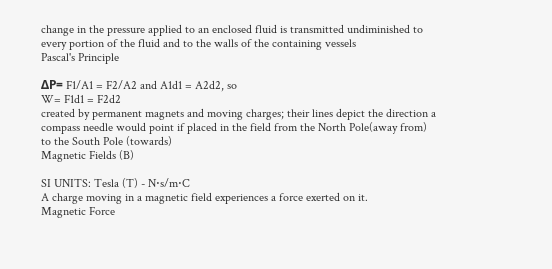change in the pressure applied to an enclosed fluid is transmitted undiminished to every portion of the fluid and to the walls of the containing vessels
Pascal's Principle

ΔP= F1/A1 = F2/A2 and A1d1 = A2d2, so
W= F1d1 = F2d2
created by permanent magnets and moving charges; their lines depict the direction a compass needle would point if placed in the field from the North Pole(away from) to the South Pole (towards)
Magnetic Fields (B)

SI UNITS: Tesla (T) - N⋅s/m⋅C
A charge moving in a magnetic field experiences a force exerted on it.
Magnetic Force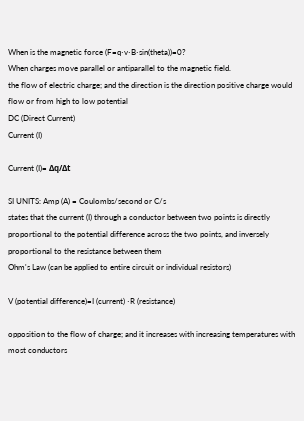When is the magnetic force (F=q⋅v⋅B⋅sin(theta))=0?
When charges move parallel or antiparallel to the magnetic field.
the flow of electric charge; and the direction is the direction positive charge would flow or from high to low potential
DC (Direct Current)
Current (I)

Current (I)= Δq/Δt

SI UNITS: Amp (A) = Coulombs/second or C/s
states that the current (I) through a conductor between two points is directly proportional to the potential difference across the two points, and inversely proportional to the resistance between them
Ohm's Law (can be applied to entire circuit or individual resistors)

V (potential difference)=I (current) ⋅R (resistance)

opposition to the flow of charge; and it increases with increasing temperatures with most conductors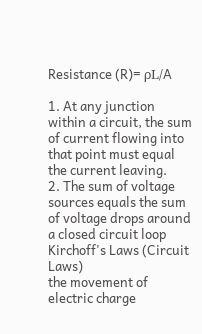Resistance (R)= ρL/A

1. At any junction within a circuit, the sum of current flowing into that point must equal the current leaving.
2. The sum of voltage sources equals the sum of voltage drops around a closed circuit loop
Kirchoff's Laws (Circuit Laws)
the movement of electric charge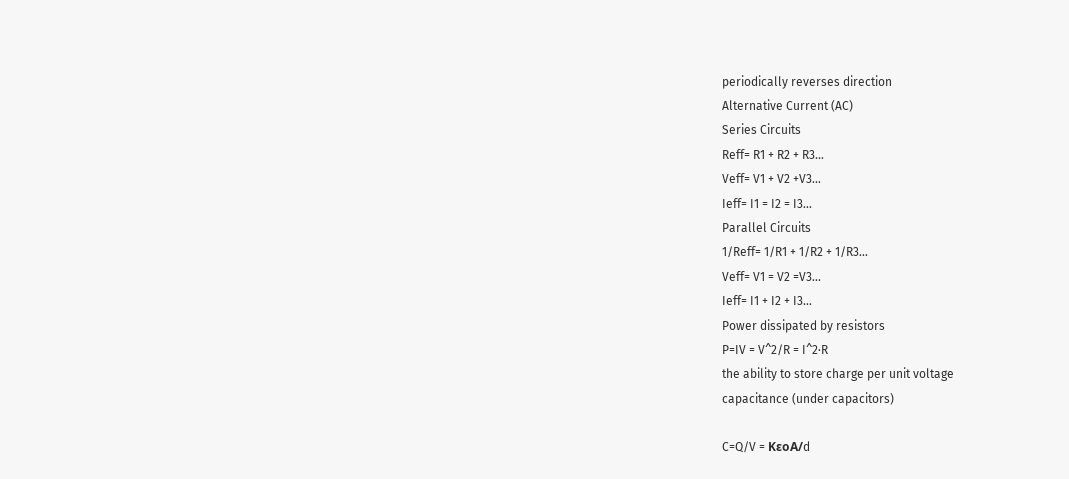periodically reverses direction
Alternative Current (AC)
Series Circuits
Reff= R1 + R2 + R3...
Veff= V1 + V2 +V3...
Ieff= I1 = I2 = I3...
Parallel Circuits
1/Reff= 1/R1 + 1/R2 + 1/R3...
Veff= V1 = V2 =V3...
Ieff= I1 + I2 + I3...
Power dissipated by resistors
P=IV = V^2/R = I^2⋅R
the ability to store charge per unit voltage
capacitance (under capacitors)

C=Q/V = KεoA/d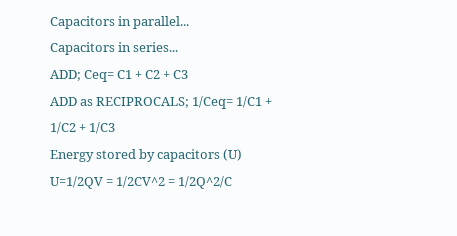Capacitors in parallel...
Capacitors in series...
ADD; Ceq= C1 + C2 + C3
ADD as RECIPROCALS; 1/Ceq= 1/C1 + 1/C2 + 1/C3
Energy stored by capacitors (U)
U=1/2QV = 1/2CV^2 = 1/2Q^2/C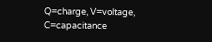Q=charge, V=voltage, C=capacitance